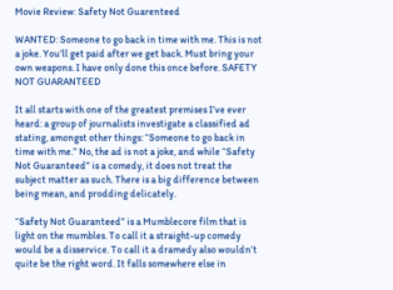Movie Review: Safety Not Guarenteed

WANTED: Someone to go back in time with me. This is not a joke. You’ll get paid after we get back. Must bring your own weapons. I have only done this once before. SAFETY NOT GUARANTEED

It all starts with one of the greatest premises I’ve ever heard: a group of journalists investigate a classified ad stating, amongst other things: “Someone to go back in time with me.” No, the ad is not a joke, and while “Safety Not Guaranteed” is a comedy, it does not treat the subject matter as such. There is a big difference between being mean, and prodding delicately.

“Safety Not Guaranteed” is a Mumblecore film that is light on the mumbles. To call it a straight-up comedy would be a disservice. To call it a dramedy also wouldn’t quite be the right word. It falls somewhere else in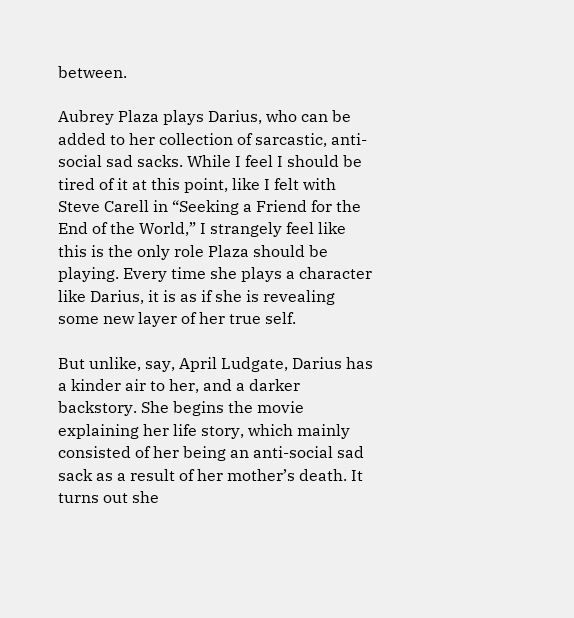between.

Aubrey Plaza plays Darius, who can be added to her collection of sarcastic, anti-social sad sacks. While I feel I should be tired of it at this point, like I felt with Steve Carell in “Seeking a Friend for the End of the World,” I strangely feel like this is the only role Plaza should be playing. Every time she plays a character like Darius, it is as if she is revealing some new layer of her true self.

But unlike, say, April Ludgate, Darius has a kinder air to her, and a darker backstory. She begins the movie explaining her life story, which mainly consisted of her being an anti-social sad sack as a result of her mother’s death. It turns out she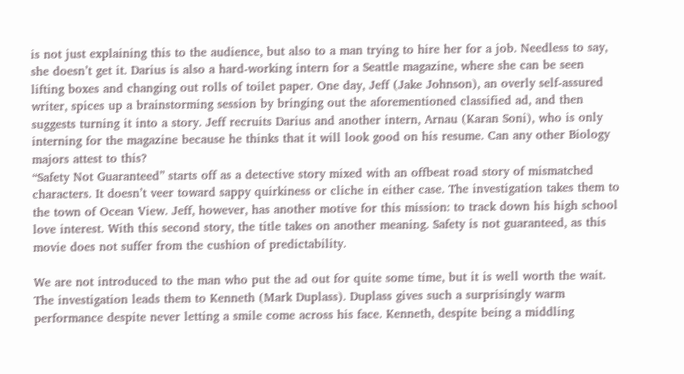is not just explaining this to the audience, but also to a man trying to hire her for a job. Needless to say, she doesn’t get it. Darius is also a hard-working intern for a Seattle magazine, where she can be seen lifting boxes and changing out rolls of toilet paper. One day, Jeff (Jake Johnson), an overly self-assured writer, spices up a brainstorming session by bringing out the aforementioned classified ad, and then suggests turning it into a story. Jeff recruits Darius and another intern, Arnau (Karan Soni), who is only interning for the magazine because he thinks that it will look good on his resume. Can any other Biology majors attest to this?
“Safety Not Guaranteed” starts off as a detective story mixed with an offbeat road story of mismatched characters. It doesn’t veer toward sappy quirkiness or cliche in either case. The investigation takes them to the town of Ocean View. Jeff, however, has another motive for this mission: to track down his high school love interest. With this second story, the title takes on another meaning. Safety is not guaranteed, as this movie does not suffer from the cushion of predictability.

We are not introduced to the man who put the ad out for quite some time, but it is well worth the wait. The investigation leads them to Kenneth (Mark Duplass). Duplass gives such a surprisingly warm performance despite never letting a smile come across his face. Kenneth, despite being a middling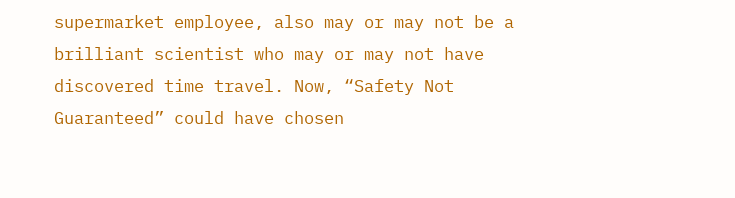supermarket employee, also may or may not be a brilliant scientist who may or may not have discovered time travel. Now, “Safety Not Guaranteed” could have chosen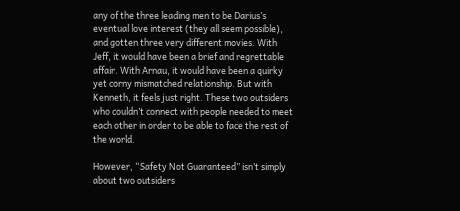any of the three leading men to be Darius’s eventual love interest (they all seem possible), and gotten three very different movies. With Jeff, it would have been a brief and regrettable affair. With Arnau, it would have been a quirky yet corny mismatched relationship. But with Kenneth, it feels just right. These two outsiders who couldn’t connect with people needed to meet each other in order to be able to face the rest of the world.

However, “Safety Not Guaranteed” isn’t simply about two outsiders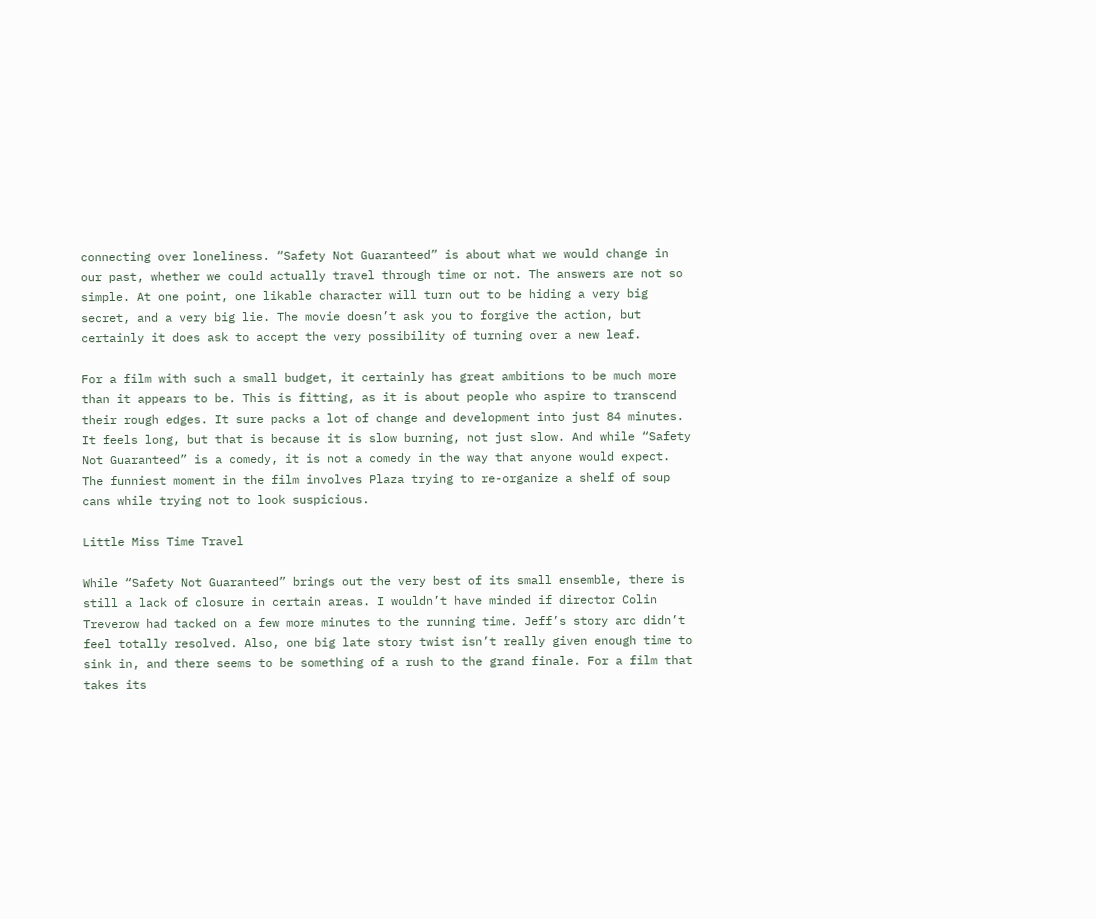connecting over loneliness. “Safety Not Guaranteed” is about what we would change in our past, whether we could actually travel through time or not. The answers are not so simple. At one point, one likable character will turn out to be hiding a very big secret, and a very big lie. The movie doesn’t ask you to forgive the action, but certainly it does ask to accept the very possibility of turning over a new leaf.

For a film with such a small budget, it certainly has great ambitions to be much more than it appears to be. This is fitting, as it is about people who aspire to transcend their rough edges. It sure packs a lot of change and development into just 84 minutes. It feels long, but that is because it is slow burning, not just slow. And while “Safety Not Guaranteed” is a comedy, it is not a comedy in the way that anyone would expect. The funniest moment in the film involves Plaza trying to re-organize a shelf of soup cans while trying not to look suspicious.

Little Miss Time Travel

While “Safety Not Guaranteed” brings out the very best of its small ensemble, there is still a lack of closure in certain areas. I wouldn’t have minded if director Colin Treverow had tacked on a few more minutes to the running time. Jeff’s story arc didn’t feel totally resolved. Also, one big late story twist isn’t really given enough time to sink in, and there seems to be something of a rush to the grand finale. For a film that takes its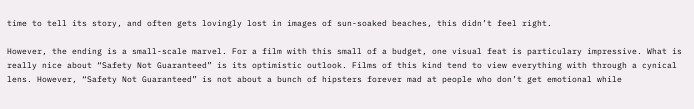time to tell its story, and often gets lovingly lost in images of sun-soaked beaches, this didn’t feel right.

However, the ending is a small-scale marvel. For a film with this small of a budget, one visual feat is particulary impressive. What is really nice about “Safety Not Guaranteed” is its optimistic outlook. Films of this kind tend to view everything with through a cynical lens. However, “Safety Not Guaranteed” is not about a bunch of hipsters forever mad at people who don’t get emotional while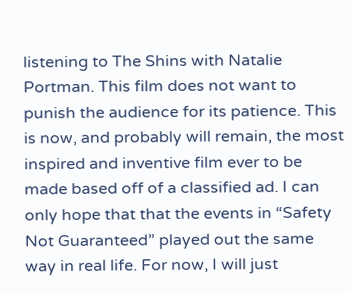listening to The Shins with Natalie Portman. This film does not want to punish the audience for its patience. This is now, and probably will remain, the most inspired and inventive film ever to be made based off of a classified ad. I can only hope that that the events in “Safety Not Guaranteed” played out the same way in real life. For now, I will just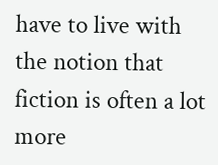have to live with the notion that fiction is often a lot more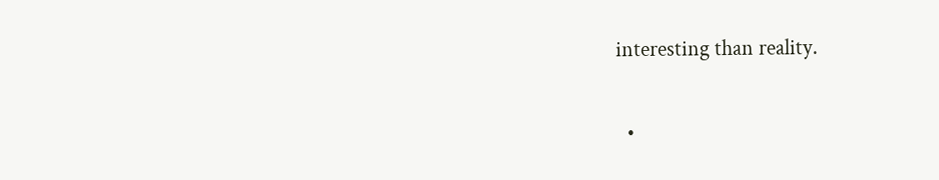interesting than reality.

  •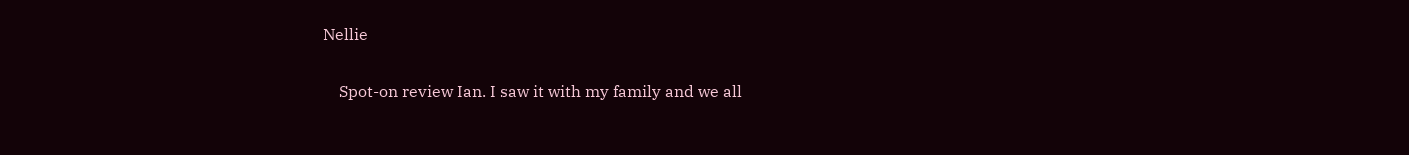Nellie

    Spot-on review Ian. I saw it with my family and we all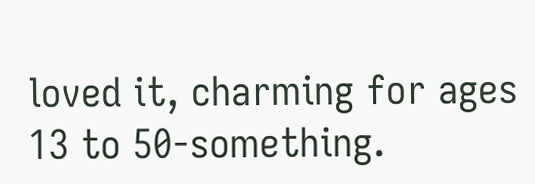loved it, charming for ages 13 to 50-something.